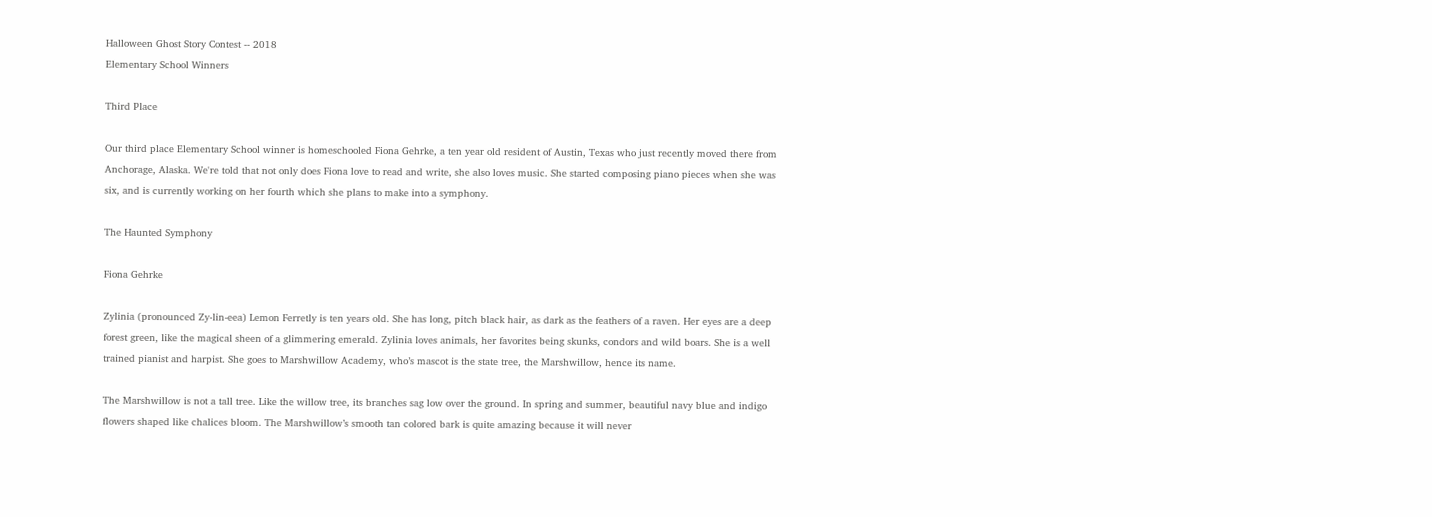Halloween Ghost Story Contest -- 2018
Elementary School Winners

Third Place

Our third place Elementary School winner is homeschooled Fiona Gehrke, a ten year old resident of Austin, Texas who just recently moved there from Anchorage, Alaska. We're told that not only does Fiona love to read and write, she also loves music. She started composing piano pieces when she was six, and is currently working on her fourth which she plans to make into a symphony.

The Haunted Symphony

Fiona Gehrke

Zylinia (pronounced Zy-lin-eea) Lemon Ferretly is ten years old. She has long, pitch black hair, as dark as the feathers of a raven. Her eyes are a deep forest green, like the magical sheen of a glimmering emerald. Zylinia loves animals, her favorites being skunks, condors and wild boars. She is a well trained pianist and harpist. She goes to Marshwillow Academy, who’s mascot is the state tree, the Marshwillow, hence its name.

The Marshwillow is not a tall tree. Like the willow tree, its branches sag low over the ground. In spring and summer, beautiful navy blue and indigo flowers shaped like chalices bloom. The Marshwillow’s smooth tan colored bark is quite amazing because it will never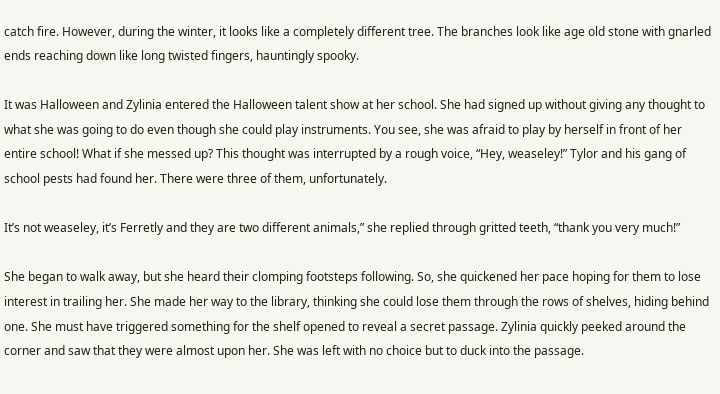catch fire. However, during the winter, it looks like a completely different tree. The branches look like age old stone with gnarled ends reaching down like long twisted fingers, hauntingly spooky.

It was Halloween and Zylinia entered the Halloween talent show at her school. She had signed up without giving any thought to what she was going to do even though she could play instruments. You see, she was afraid to play by herself in front of her entire school! What if she messed up? This thought was interrupted by a rough voice, “Hey, weaseley!” Tylor and his gang of school pests had found her. There were three of them, unfortunately.

It’s not weaseley, it’s Ferretly and they are two different animals,” she replied through gritted teeth, “thank you very much!”

She began to walk away, but she heard their clomping footsteps following. So, she quickened her pace hoping for them to lose interest in trailing her. She made her way to the library, thinking she could lose them through the rows of shelves, hiding behind one. She must have triggered something for the shelf opened to reveal a secret passage. Zylinia quickly peeked around the corner and saw that they were almost upon her. She was left with no choice but to duck into the passage.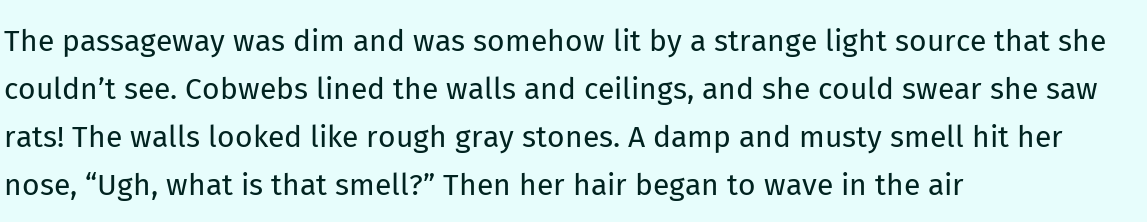The passageway was dim and was somehow lit by a strange light source that she couldn’t see. Cobwebs lined the walls and ceilings, and she could swear she saw rats! The walls looked like rough gray stones. A damp and musty smell hit her nose, “Ugh, what is that smell?” Then her hair began to wave in the air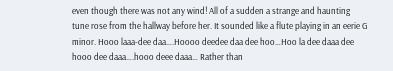even though there was not any wind! All of a sudden a strange and haunting tune rose from the hallway before her. It sounded like a flute playing in an eerie G minor. Hooo laaa-dee daa….Hoooo deedee daa dee hoo…Hoo la dee daaa dee hooo dee daaa….hooo deee daaa… Rather than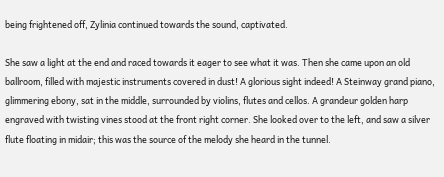being frightened off, Zylinia continued towards the sound, captivated.

She saw a light at the end and raced towards it eager to see what it was. Then she came upon an old ballroom, filled with majestic instruments covered in dust! A glorious sight indeed! A Steinway grand piano, glimmering ebony, sat in the middle, surrounded by violins, flutes and cellos. A grandeur golden harp engraved with twisting vines stood at the front right corner. She looked over to the left, and saw a silver flute floating in midair; this was the source of the melody she heard in the tunnel.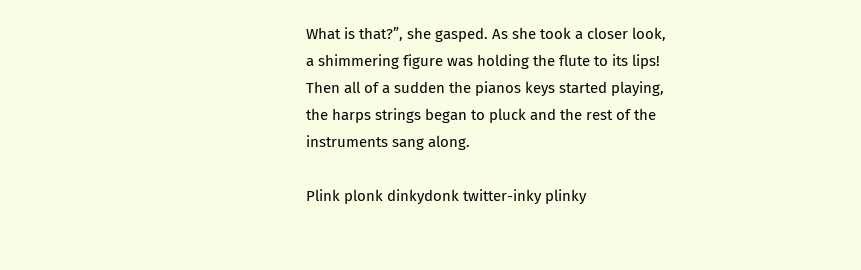What is that?”, she gasped. As she took a closer look, a shimmering figure was holding the flute to its lips! Then all of a sudden the pianos keys started playing, the harps strings began to pluck and the rest of the instruments sang along.

Plink plonk dinkydonk twitter-inky plinky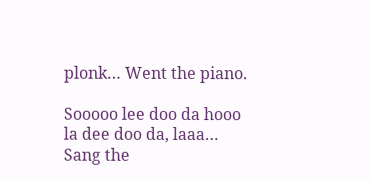plonk… Went the piano.

Sooooo lee doo da hooo la dee doo da, laaa… Sang the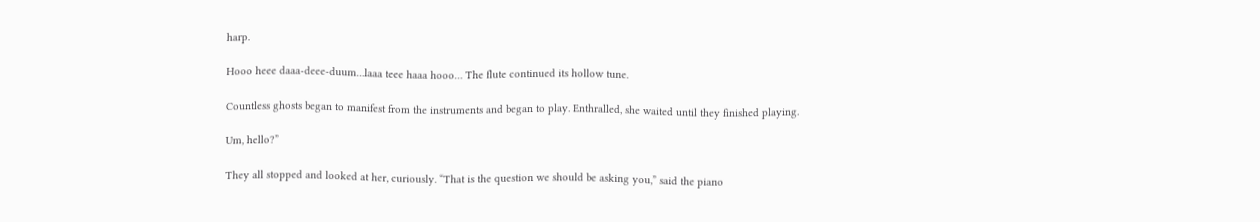harp.

Hooo heee daaa-deee-duum…laaa teee haaa hooo… The flute continued its hollow tune.

Countless ghosts began to manifest from the instruments and began to play. Enthralled, she waited until they finished playing.

Um, hello?”

They all stopped and looked at her, curiously. “That is the question we should be asking you,” said the piano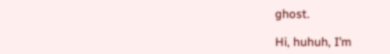ghost.

Hi, huhuh, I’m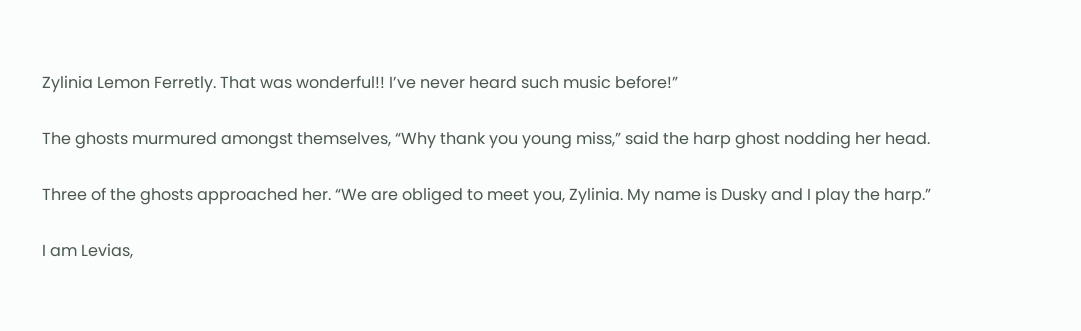Zylinia Lemon Ferretly. That was wonderful!! I’ve never heard such music before!”

The ghosts murmured amongst themselves, “Why thank you young miss,” said the harp ghost nodding her head.

Three of the ghosts approached her. “We are obliged to meet you, Zylinia. My name is Dusky and I play the harp.”

I am Levias,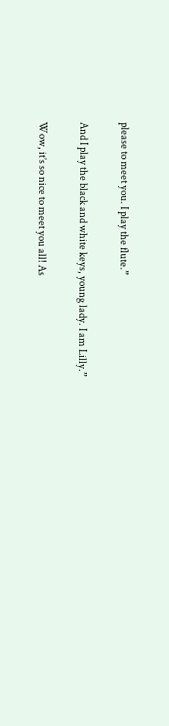please to meet you. I play the flute.”

And I play the black and white keys, young lady. I am Lilly.”

Wow, it’s so nice to meet you all! As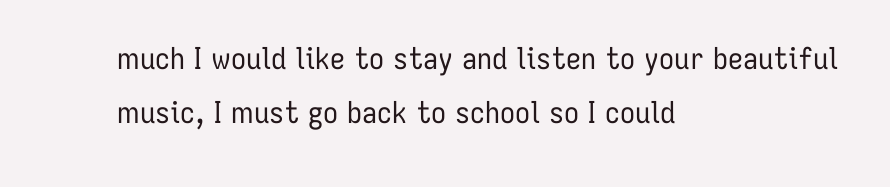much I would like to stay and listen to your beautiful music, I must go back to school so I could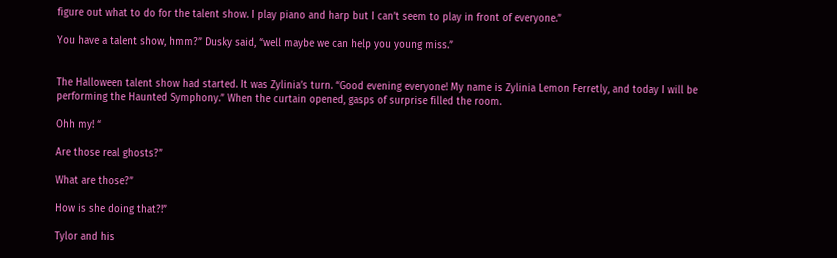figure out what to do for the talent show. I play piano and harp but I can’t seem to play in front of everyone.”

You have a talent show, hmm?” Dusky said, “well maybe we can help you young miss.”


The Halloween talent show had started. It was Zylinia’s turn. “Good evening everyone! My name is Zylinia Lemon Ferretly, and today I will be performing the Haunted Symphony.” When the curtain opened, gasps of surprise filled the room.

Ohh my! “

Are those real ghosts?”

What are those?”

How is she doing that?!”

Tylor and his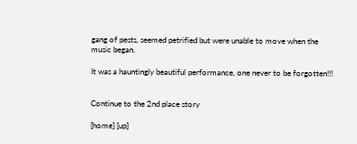gang of pests, seemed petrified but were unable to move when the music began.

It was a hauntingly beautiful performance, one never to be forgotten!!!


Continue to the 2nd place story

[home] [up]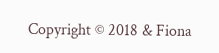Copyright © 2018 & Fiona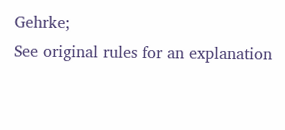Gehrke;
See original rules for an explanation